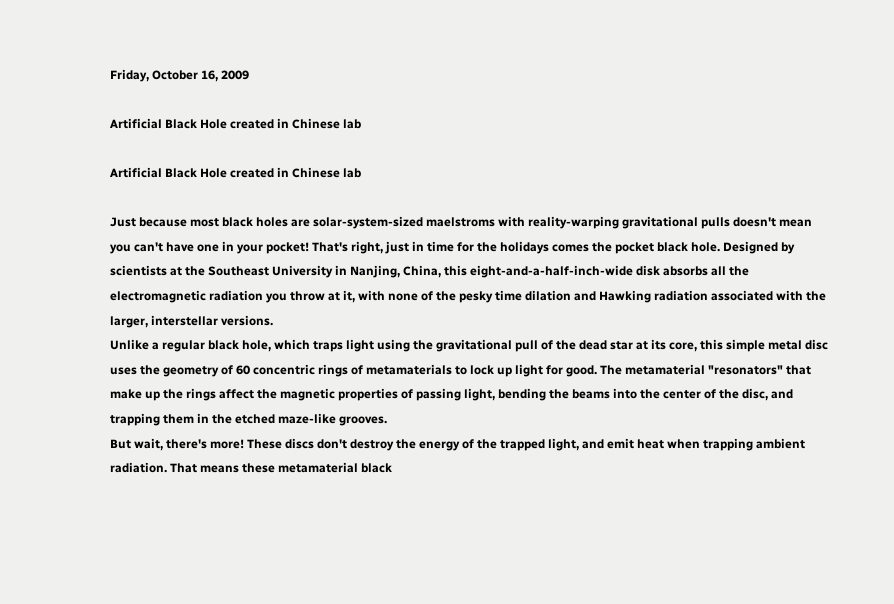Friday, October 16, 2009

Artificial Black Hole created in Chinese lab

Artificial Black Hole created in Chinese lab

Just because most black holes are solar-system-sized maelstroms with reality-warping gravitational pulls doesn't mean you can't have one in your pocket! That's right, just in time for the holidays comes the pocket black hole. Designed by scientists at the Southeast University in Nanjing, China, this eight-and-a-half-inch-wide disk absorbs all the electromagnetic radiation you throw at it, with none of the pesky time dilation and Hawking radiation associated with the larger, interstellar versions.
Unlike a regular black hole, which traps light using the gravitational pull of the dead star at its core, this simple metal disc uses the geometry of 60 concentric rings of metamaterials to lock up light for good. The metamaterial "resonators" that make up the rings affect the magnetic properties of passing light, bending the beams into the center of the disc, and trapping them in the etched maze-like grooves.
But wait, there's more! These discs don't destroy the energy of the trapped light, and emit heat when trapping ambient radiation. That means these metamaterial black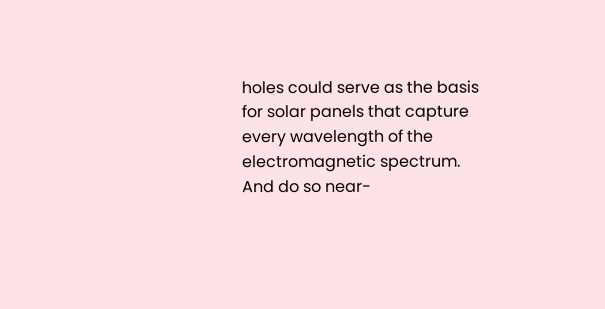holes could serve as the basis for solar panels that capture every wavelength of the electromagnetic spectrum. And do so near-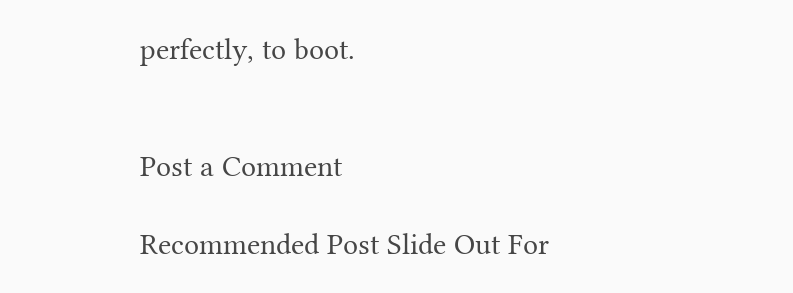perfectly, to boot.


Post a Comment

Recommended Post Slide Out For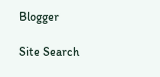Blogger

Site Search